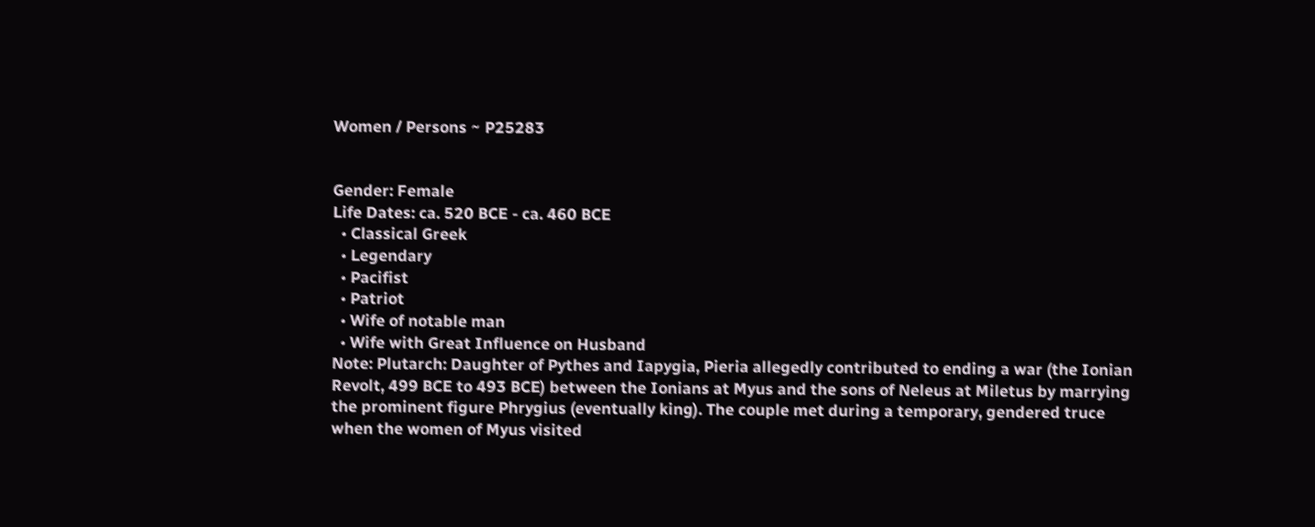Women / Persons ~ P25283


Gender: Female
Life Dates: ca. 520 BCE - ca. 460 BCE
  • Classical Greek
  • Legendary
  • Pacifist
  • Patriot
  • Wife of notable man
  • Wife with Great Influence on Husband
Note: Plutarch: Daughter of Pythes and Iapygia, Pieria allegedly contributed to ending a war (the Ionian Revolt, 499 BCE to 493 BCE) between the Ionians at Myus and the sons of Neleus at Miletus by marrying the prominent figure Phrygius (eventually king). The couple met during a temporary, gendered truce when the women of Myus visited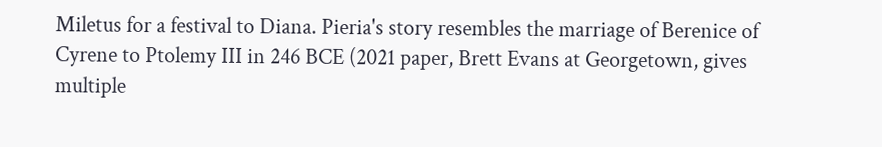Miletus for a festival to Diana. Pieria's story resembles the marriage of Berenice of Cyrene to Ptolemy III in 246 BCE (2021 paper, Brett Evans at Georgetown, gives multiple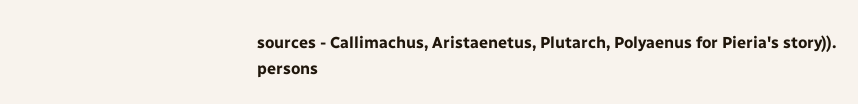sources - Callimachus, Aristaenetus, Plutarch, Polyaenus for Pieria's story)).
persons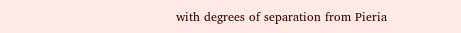with degrees of separation from Pieria